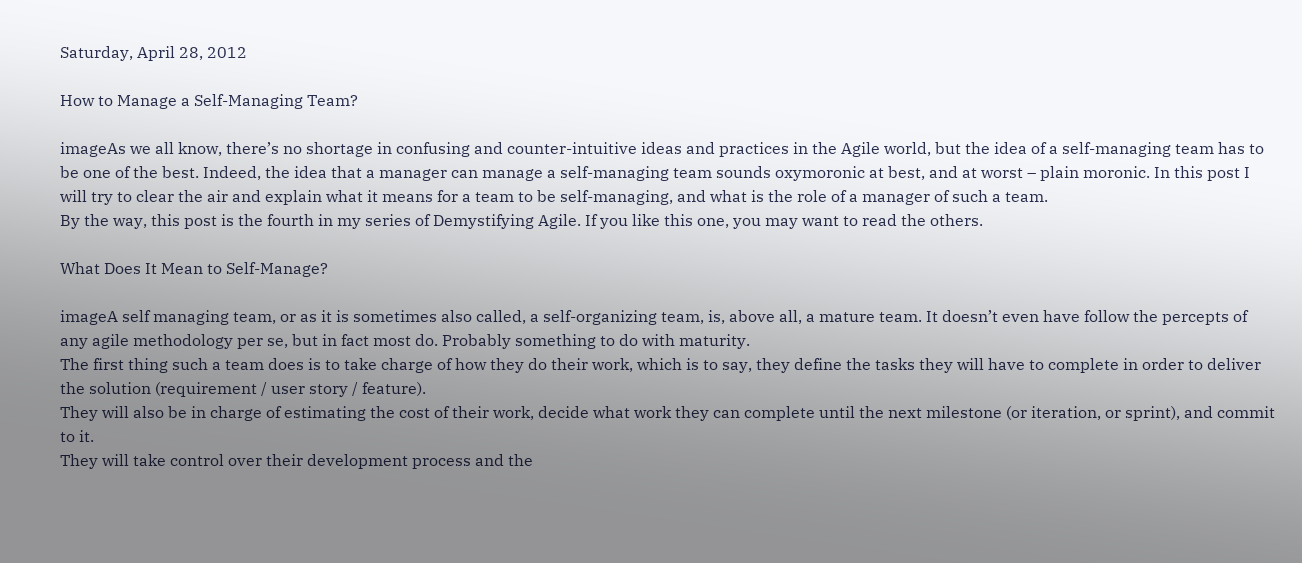Saturday, April 28, 2012

How to Manage a Self-Managing Team?

imageAs we all know, there’s no shortage in confusing and counter-intuitive ideas and practices in the Agile world, but the idea of a self-managing team has to be one of the best. Indeed, the idea that a manager can manage a self-managing team sounds oxymoronic at best, and at worst – plain moronic. In this post I will try to clear the air and explain what it means for a team to be self-managing, and what is the role of a manager of such a team.
By the way, this post is the fourth in my series of Demystifying Agile. If you like this one, you may want to read the others.

What Does It Mean to Self-Manage?

imageA self managing team, or as it is sometimes also called, a self-organizing team, is, above all, a mature team. It doesn’t even have follow the percepts of any agile methodology per se, but in fact most do. Probably something to do with maturity.
The first thing such a team does is to take charge of how they do their work, which is to say, they define the tasks they will have to complete in order to deliver the solution (requirement / user story / feature).
They will also be in charge of estimating the cost of their work, decide what work they can complete until the next milestone (or iteration, or sprint), and commit to it.
They will take control over their development process and the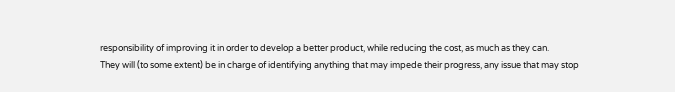responsibility of improving it in order to develop a better product, while reducing the cost, as much as they can.
They will (to some extent) be in charge of identifying anything that may impede their progress, any issue that may stop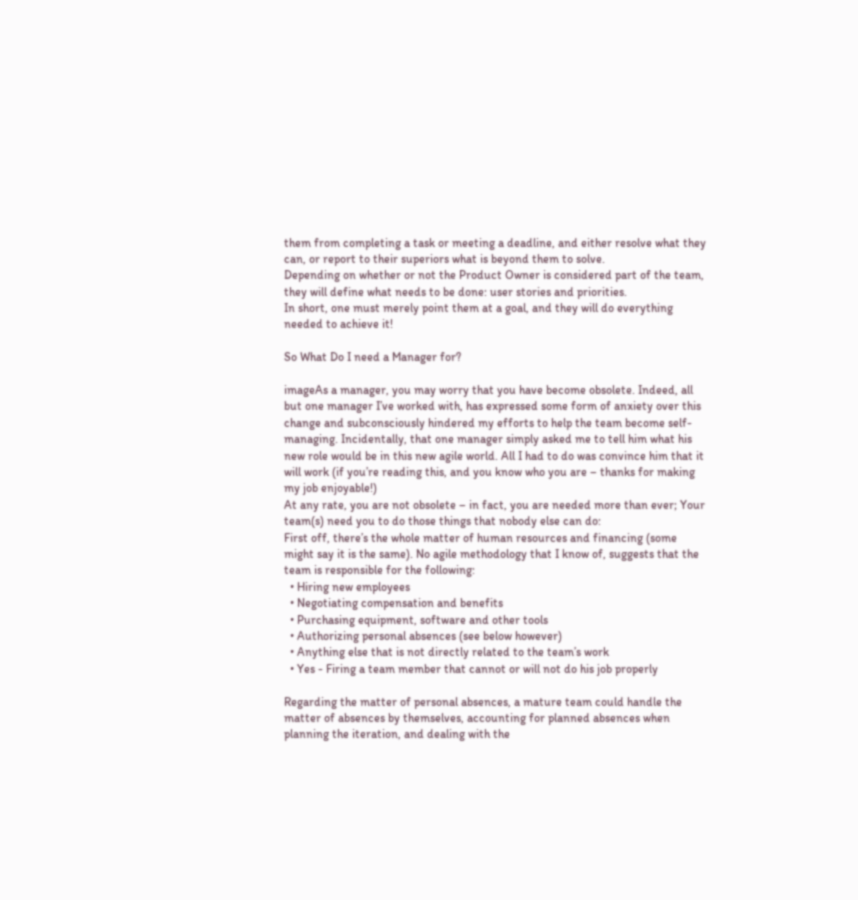them from completing a task or meeting a deadline, and either resolve what they can, or report to their superiors what is beyond them to solve.
Depending on whether or not the Product Owner is considered part of the team, they will define what needs to be done: user stories and priorities.
In short, one must merely point them at a goal, and they will do everything needed to achieve it!

So What Do I need a Manager for?

imageAs a manager, you may worry that you have become obsolete. Indeed, all but one manager I’ve worked with, has expressed some form of anxiety over this change and subconsciously hindered my efforts to help the team become self-managing. Incidentally, that one manager simply asked me to tell him what his new role would be in this new agile world. All I had to do was convince him that it will work (if you’re reading this, and you know who you are – thanks for making my job enjoyable!)
At any rate, you are not obsolete – in fact, you are needed more than ever; Your team(s) need you to do those things that nobody else can do:
First off, there’s the whole matter of human resources and financing (some might say it is the same). No agile methodology that I know of, suggests that the team is responsible for the following:
  • Hiring new employees
  • Negotiating compensation and benefits
  • Purchasing equipment, software and other tools
  • Authorizing personal absences (see below however)
  • Anything else that is not directly related to the team’s work
  • Yes - Firing a team member that cannot or will not do his job properly

Regarding the matter of personal absences, a mature team could handle the matter of absences by themselves, accounting for planned absences when planning the iteration, and dealing with the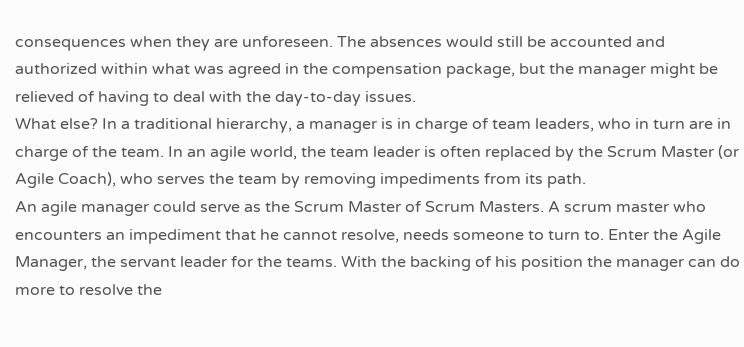consequences when they are unforeseen. The absences would still be accounted and authorized within what was agreed in the compensation package, but the manager might be relieved of having to deal with the day-to-day issues.
What else? In a traditional hierarchy, a manager is in charge of team leaders, who in turn are in charge of the team. In an agile world, the team leader is often replaced by the Scrum Master (or Agile Coach), who serves the team by removing impediments from its path.
An agile manager could serve as the Scrum Master of Scrum Masters. A scrum master who encounters an impediment that he cannot resolve, needs someone to turn to. Enter the Agile Manager, the servant leader for the teams. With the backing of his position the manager can do more to resolve the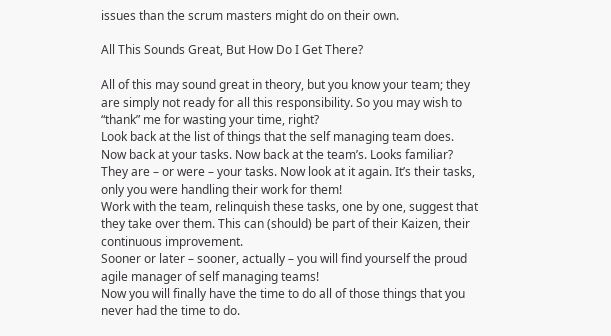issues than the scrum masters might do on their own.

All This Sounds Great, But How Do I Get There?

All of this may sound great in theory, but you know your team; they are simply not ready for all this responsibility. So you may wish to “thank” me for wasting your time, right?
Look back at the list of things that the self managing team does. Now back at your tasks. Now back at the team’s. Looks familiar? They are – or were – your tasks. Now look at it again. It’s their tasks, only you were handling their work for them!
Work with the team, relinquish these tasks, one by one, suggest that they take over them. This can (should) be part of their Kaizen, their continuous improvement.
Sooner or later – sooner, actually – you will find yourself the proud agile manager of self managing teams!
Now you will finally have the time to do all of those things that you never had the time to do.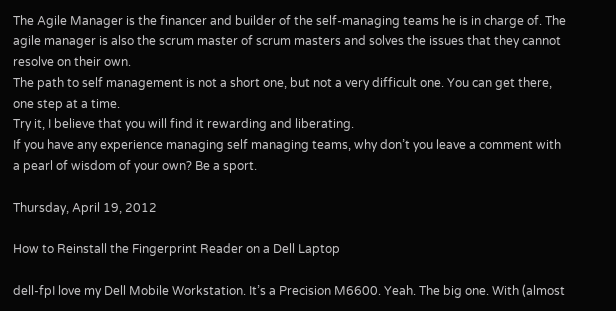The Agile Manager is the financer and builder of the self-managing teams he is in charge of. The agile manager is also the scrum master of scrum masters and solves the issues that they cannot resolve on their own.
The path to self management is not a short one, but not a very difficult one. You can get there, one step at a time.
Try it, I believe that you will find it rewarding and liberating.
If you have any experience managing self managing teams, why don’t you leave a comment with a pearl of wisdom of your own? Be a sport.

Thursday, April 19, 2012

How to Reinstall the Fingerprint Reader on a Dell Laptop

dell-fpI love my Dell Mobile Workstation. It’s a Precision M6600. Yeah. The big one. With (almost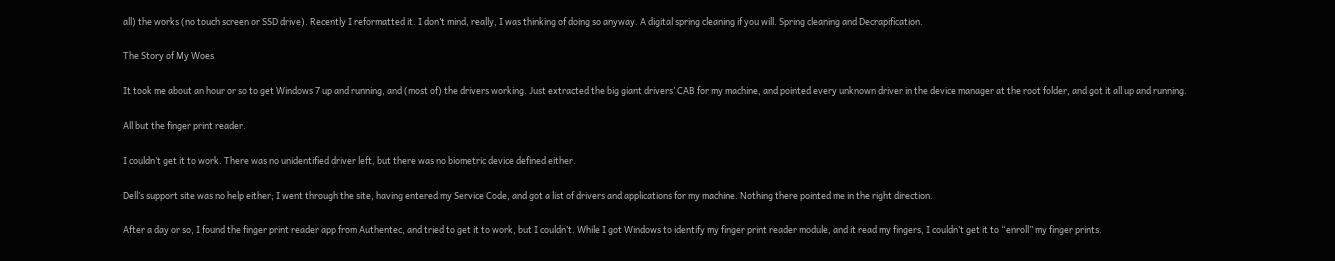all) the works (no touch screen or SSD drive). Recently I reformatted it. I don’t mind, really, I was thinking of doing so anyway. A digital spring cleaning if you will. Spring cleaning and Decrapification.

The Story of My Woes

It took me about an hour or so to get Windows 7 up and running, and (most of) the drivers working. Just extracted the big giant drivers’ CAB for my machine, and pointed every unknown driver in the device manager at the root folder, and got it all up and running.

All but the finger print reader.

I couldn’t get it to work. There was no unidentified driver left, but there was no biometric device defined either.

Dell’s support site was no help either; I went through the site, having entered my Service Code, and got a list of drivers and applications for my machine. Nothing there pointed me in the right direction.

After a day or so, I found the finger print reader app from Authentec, and tried to get it to work, but I couldn’t. While I got Windows to identify my finger print reader module, and it read my fingers, I couldn’t get it to “enroll” my finger prints.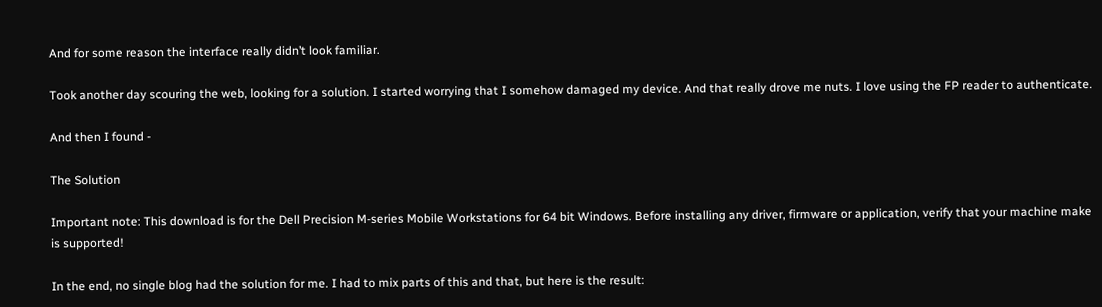And for some reason the interface really didn’t look familiar.

Took another day scouring the web, looking for a solution. I started worrying that I somehow damaged my device. And that really drove me nuts. I love using the FP reader to authenticate.

And then I found -

The Solution

Important note: This download is for the Dell Precision M-series Mobile Workstations for 64 bit Windows. Before installing any driver, firmware or application, verify that your machine make is supported!

In the end, no single blog had the solution for me. I had to mix parts of this and that, but here is the result: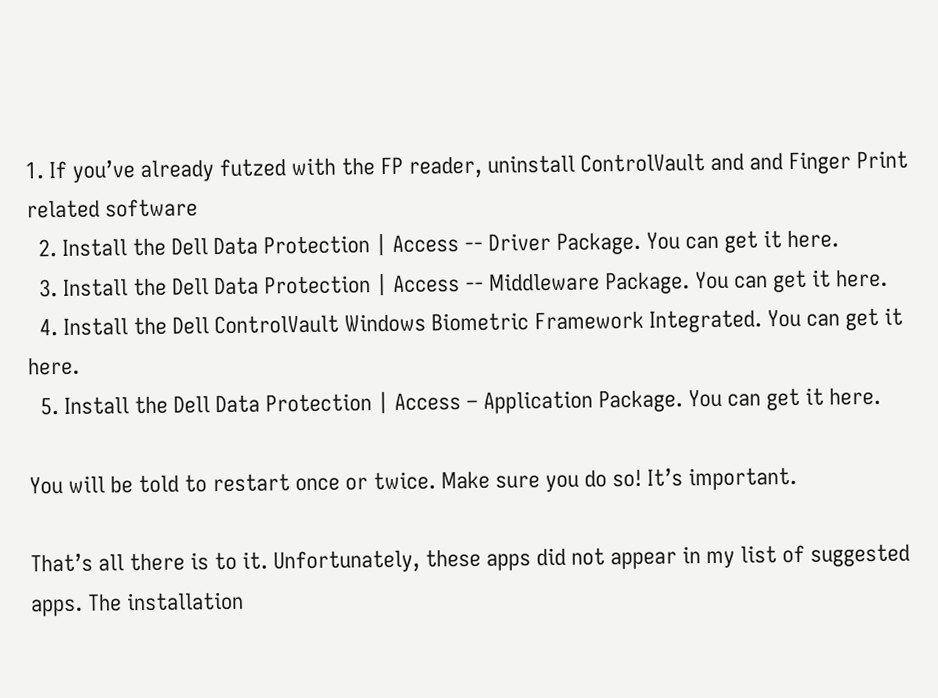1. If you’ve already futzed with the FP reader, uninstall ControlVault and and Finger Print related software
  2. Install the Dell Data Protection | Access -- Driver Package. You can get it here.
  3. Install the Dell Data Protection | Access -- Middleware Package. You can get it here.
  4. Install the Dell ControlVault Windows Biometric Framework Integrated. You can get it here.
  5. Install the Dell Data Protection | Access – Application Package. You can get it here.

You will be told to restart once or twice. Make sure you do so! It’s important.

That’s all there is to it. Unfortunately, these apps did not appear in my list of suggested apps. The installation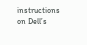instructions on Dell’s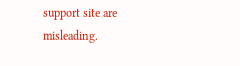support site are misleading.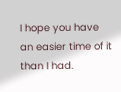I hope you have an easier time of it than I had.